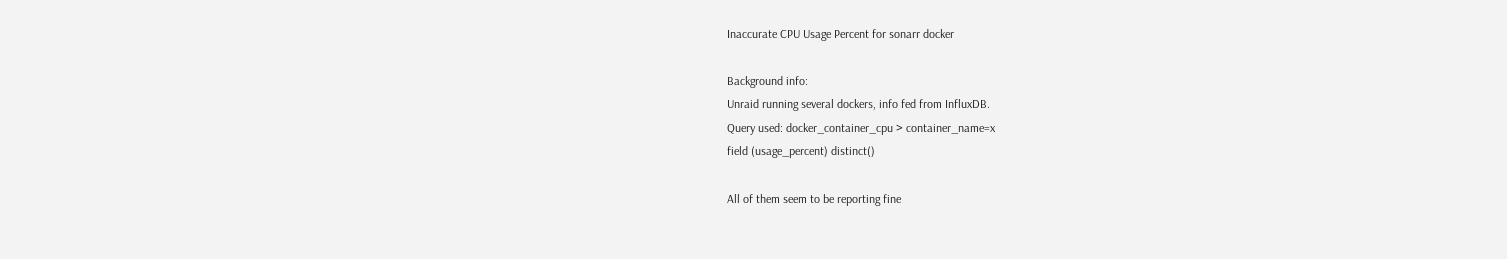Inaccurate CPU Usage Percent for sonarr docker

Background info:
Unraid running several dockers, info fed from InfluxDB.
Query used: docker_container_cpu > container_name=x
field (usage_percent) distinct()

All of them seem to be reporting fine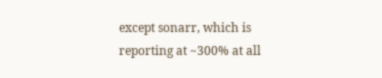except sonarr, which is reporting at ~300% at all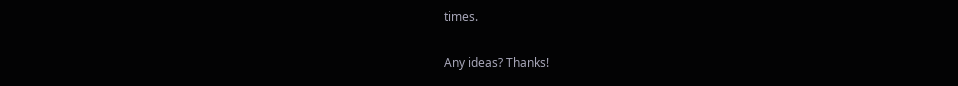times.

Any ideas? Thanks!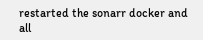restarted the sonarr docker and all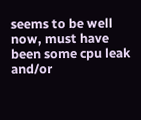seems to be well now, must have been some cpu leak and/or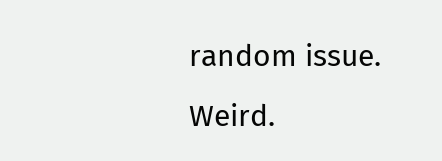random issue. Weird.